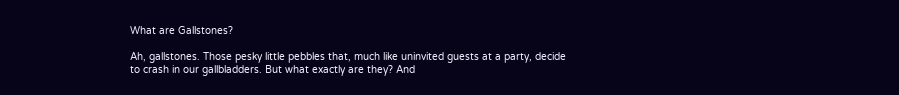What are Gallstones?

Ah, gallstones. Those pesky little pebbles that, much like uninvited guests at a party, decide to crash in our gallbladders. But what exactly are they? And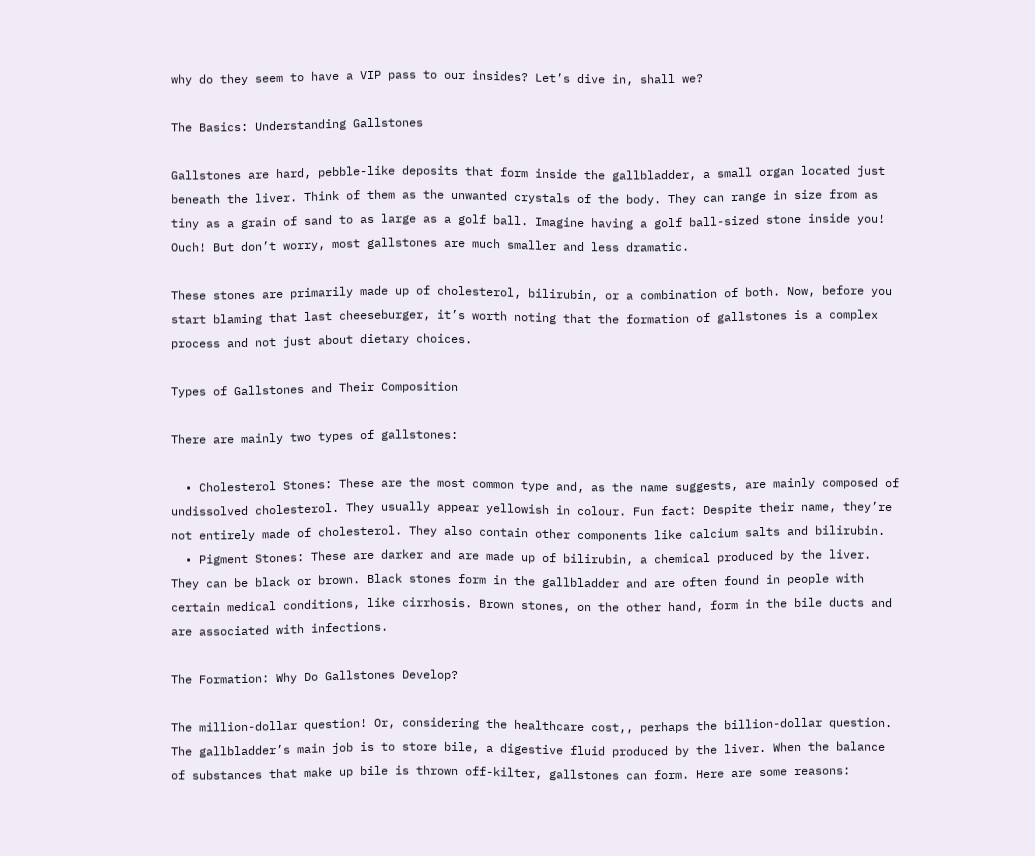why do they seem to have a VIP pass to our insides? Let’s dive in, shall we?

The Basics: Understanding Gallstones

Gallstones are hard, pebble-like deposits that form inside the gallbladder, a small organ located just beneath the liver. Think of them as the unwanted crystals of the body. They can range in size from as tiny as a grain of sand to as large as a golf ball. Imagine having a golf ball-sized stone inside you! Ouch! But don’t worry, most gallstones are much smaller and less dramatic.

These stones are primarily made up of cholesterol, bilirubin, or a combination of both. Now, before you start blaming that last cheeseburger, it’s worth noting that the formation of gallstones is a complex process and not just about dietary choices.

Types of Gallstones and Their Composition

There are mainly two types of gallstones:

  • Cholesterol Stones: These are the most common type and, as the name suggests, are mainly composed of undissolved cholesterol. They usually appear yellowish in colour. Fun fact: Despite their name, they’re not entirely made of cholesterol. They also contain other components like calcium salts and bilirubin.
  • Pigment Stones: These are darker and are made up of bilirubin, a chemical produced by the liver. They can be black or brown. Black stones form in the gallbladder and are often found in people with certain medical conditions, like cirrhosis. Brown stones, on the other hand, form in the bile ducts and are associated with infections.

The Formation: Why Do Gallstones Develop?

The million-dollar question! Or, considering the healthcare cost,, perhaps the billion-dollar question. The gallbladder’s main job is to store bile, a digestive fluid produced by the liver. When the balance of substances that make up bile is thrown off-kilter, gallstones can form. Here are some reasons: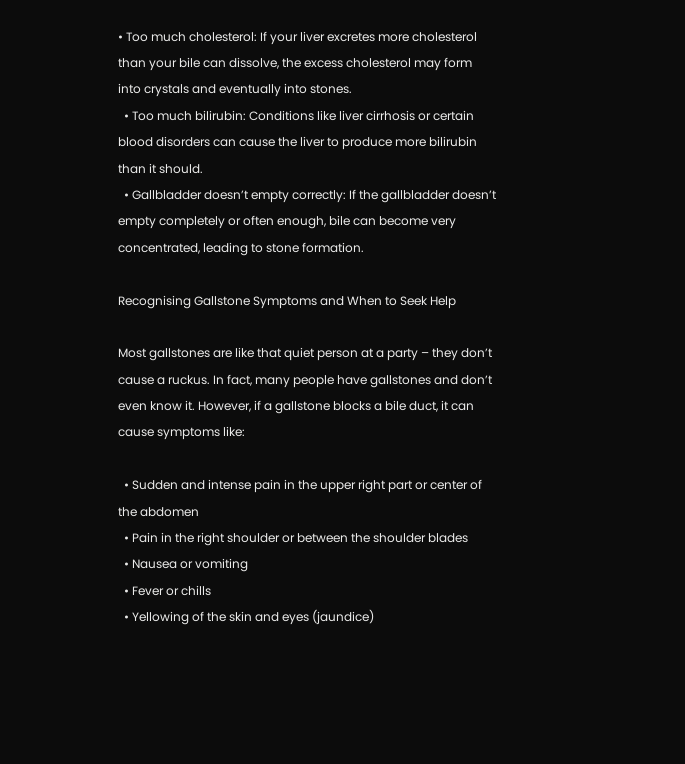• Too much cholesterol: If your liver excretes more cholesterol than your bile can dissolve, the excess cholesterol may form into crystals and eventually into stones.
  • Too much bilirubin: Conditions like liver cirrhosis or certain blood disorders can cause the liver to produce more bilirubin than it should.
  • Gallbladder doesn’t empty correctly: If the gallbladder doesn’t empty completely or often enough, bile can become very concentrated, leading to stone formation.

Recognising Gallstone Symptoms and When to Seek Help

Most gallstones are like that quiet person at a party – they don’t cause a ruckus. In fact, many people have gallstones and don’t even know it. However, if a gallstone blocks a bile duct, it can cause symptoms like:

  • Sudden and intense pain in the upper right part or center of the abdomen
  • Pain in the right shoulder or between the shoulder blades
  • Nausea or vomiting
  • Fever or chills
  • Yellowing of the skin and eyes (jaundice)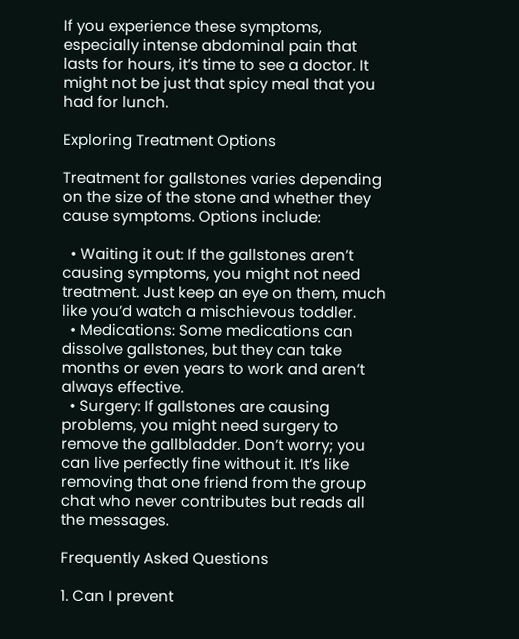If you experience these symptoms, especially intense abdominal pain that lasts for hours, it’s time to see a doctor. It might not be just that spicy meal that you had for lunch.

Exploring Treatment Options

Treatment for gallstones varies depending on the size of the stone and whether they cause symptoms. Options include:

  • Waiting it out: If the gallstones aren’t causing symptoms, you might not need treatment. Just keep an eye on them, much like you’d watch a mischievous toddler.
  • Medications: Some medications can dissolve gallstones, but they can take months or even years to work and aren’t always effective.
  • Surgery: If gallstones are causing problems, you might need surgery to remove the gallbladder. Don’t worry; you can live perfectly fine without it. It’s like removing that one friend from the group chat who never contributes but reads all the messages.

Frequently Asked Questions

1. Can I prevent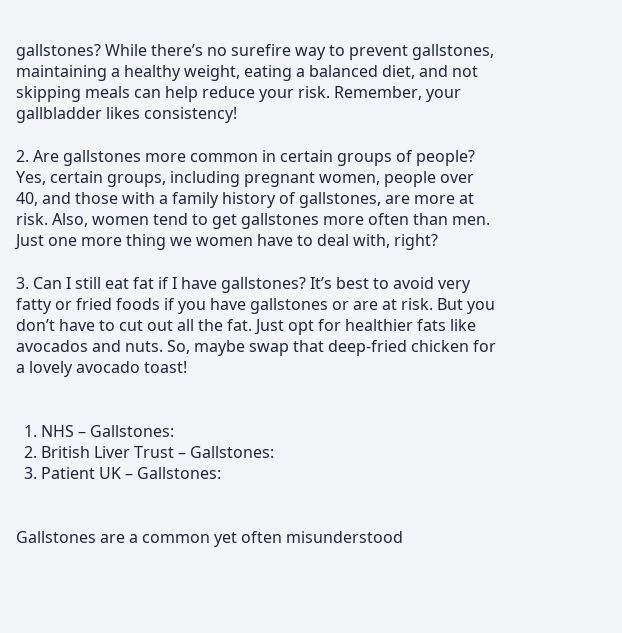gallstones? While there’s no surefire way to prevent gallstones, maintaining a healthy weight, eating a balanced diet, and not skipping meals can help reduce your risk. Remember, your gallbladder likes consistency!

2. Are gallstones more common in certain groups of people? Yes, certain groups, including pregnant women, people over 40, and those with a family history of gallstones, are more at risk. Also, women tend to get gallstones more often than men. Just one more thing we women have to deal with, right?

3. Can I still eat fat if I have gallstones? It’s best to avoid very fatty or fried foods if you have gallstones or are at risk. But you don’t have to cut out all the fat. Just opt for healthier fats like avocados and nuts. So, maybe swap that deep-fried chicken for a lovely avocado toast!


  1. NHS – Gallstones:
  2. British Liver Trust – Gallstones:
  3. Patient UK – Gallstones:


Gallstones are a common yet often misunderstood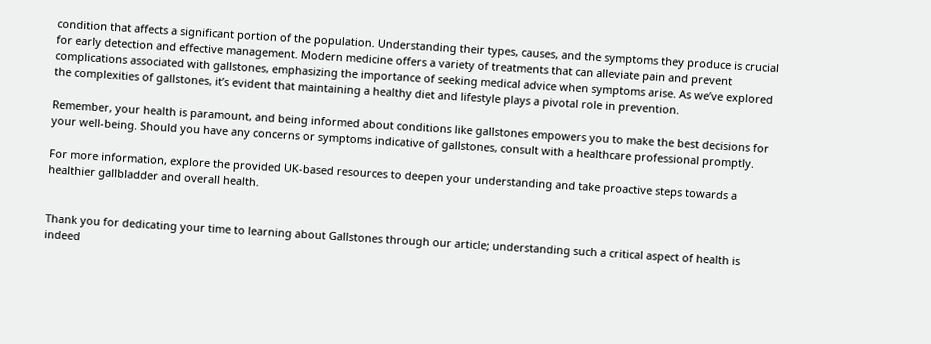condition that affects a significant portion of the population. Understanding their types, causes, and the symptoms they produce is crucial for early detection and effective management. Modern medicine offers a variety of treatments that can alleviate pain and prevent complications associated with gallstones, emphasizing the importance of seeking medical advice when symptoms arise. As we’ve explored the complexities of gallstones, it’s evident that maintaining a healthy diet and lifestyle plays a pivotal role in prevention.

Remember, your health is paramount, and being informed about conditions like gallstones empowers you to make the best decisions for your well-being. Should you have any concerns or symptoms indicative of gallstones, consult with a healthcare professional promptly.

For more information, explore the provided UK-based resources to deepen your understanding and take proactive steps towards a healthier gallbladder and overall health.


Thank you for dedicating your time to learning about Gallstones through our article; understanding such a critical aspect of health is indeed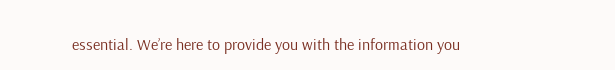essential. We’re here to provide you with the information you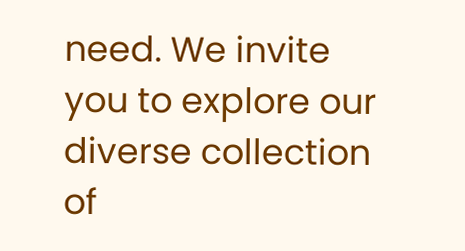need. We invite you to explore our diverse collection of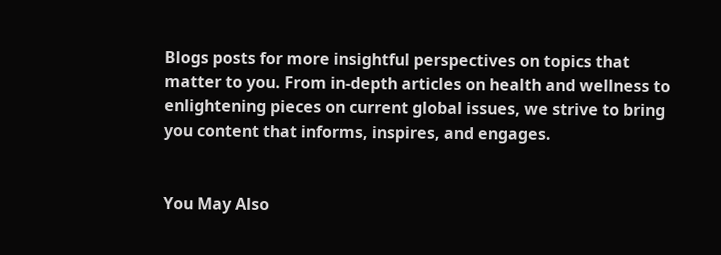Blogs posts for more insightful perspectives on topics that matter to you. From in-depth articles on health and wellness to enlightening pieces on current global issues, we strive to bring you content that informs, inspires, and engages.


You May Also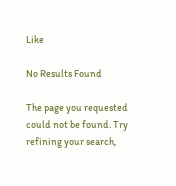Like

No Results Found

The page you requested could not be found. Try refining your search,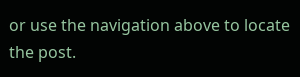or use the navigation above to locate the post.